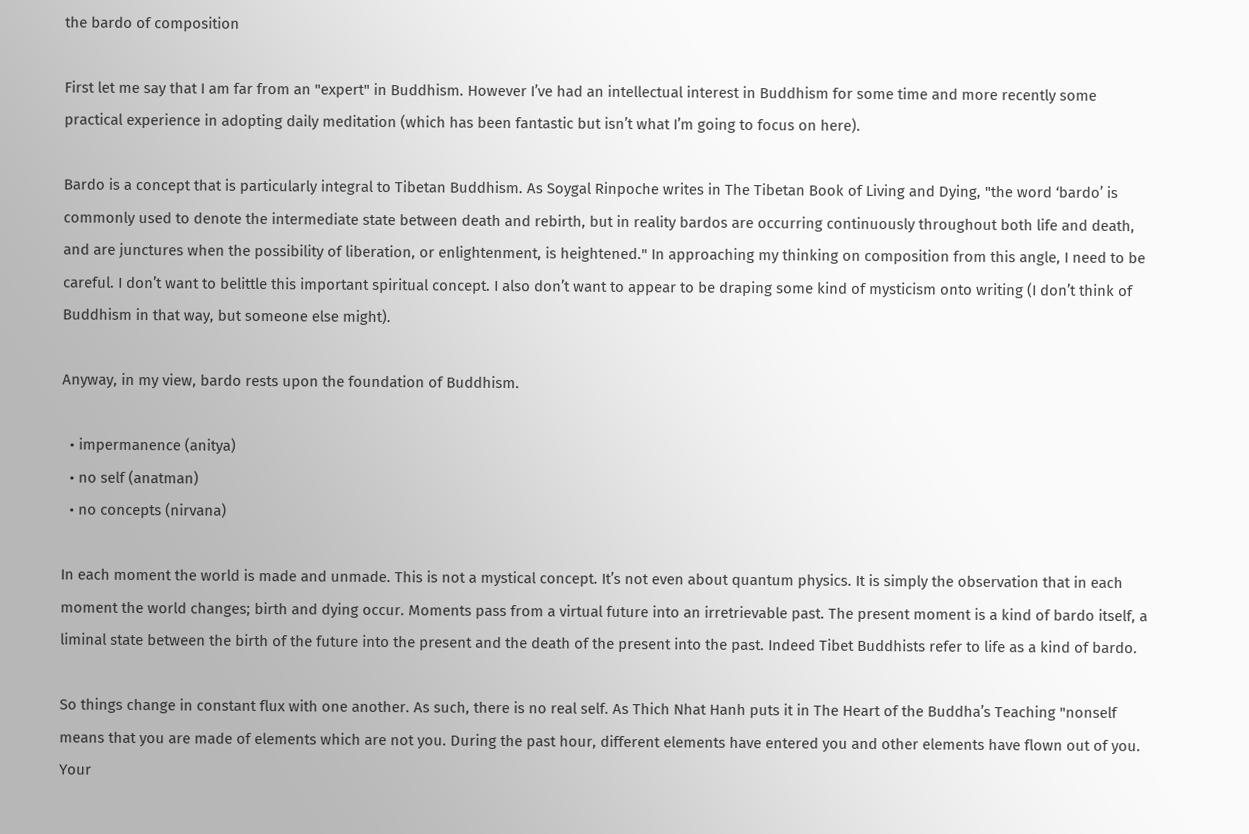the bardo of composition

First let me say that I am far from an "expert" in Buddhism. However I’ve had an intellectual interest in Buddhism for some time and more recently some practical experience in adopting daily meditation (which has been fantastic but isn’t what I’m going to focus on here).

Bardo is a concept that is particularly integral to Tibetan Buddhism. As Soygal Rinpoche writes in The Tibetan Book of Living and Dying, "the word ‘bardo’ is commonly used to denote the intermediate state between death and rebirth, but in reality bardos are occurring continuously throughout both life and death, and are junctures when the possibility of liberation, or enlightenment, is heightened." In approaching my thinking on composition from this angle, I need to be careful. I don’t want to belittle this important spiritual concept. I also don’t want to appear to be draping some kind of mysticism onto writing (I don’t think of Buddhism in that way, but someone else might).

Anyway, in my view, bardo rests upon the foundation of Buddhism.

  • impermanence (anitya)
  • no self (anatman)
  • no concepts (nirvana)

In each moment the world is made and unmade. This is not a mystical concept. It’s not even about quantum physics. It is simply the observation that in each moment the world changes; birth and dying occur. Moments pass from a virtual future into an irretrievable past. The present moment is a kind of bardo itself, a liminal state between the birth of the future into the present and the death of the present into the past. Indeed Tibet Buddhists refer to life as a kind of bardo.

So things change in constant flux with one another. As such, there is no real self. As Thich Nhat Hanh puts it in The Heart of the Buddha’s Teaching "nonself means that you are made of elements which are not you. During the past hour, different elements have entered you and other elements have flown out of you. Your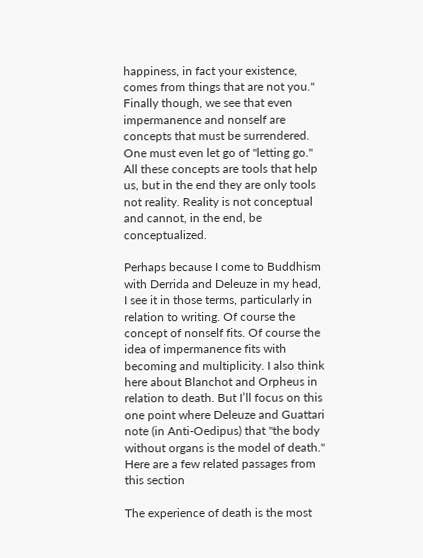happiness, in fact your existence, comes from things that are not you." Finally though, we see that even impermanence and nonself are concepts that must be surrendered. One must even let go of "letting go." All these concepts are tools that help us, but in the end they are only tools not reality. Reality is not conceptual and cannot, in the end, be conceptualized.

Perhaps because I come to Buddhism with Derrida and Deleuze in my head, I see it in those terms, particularly in relation to writing. Of course the concept of nonself fits. Of course the idea of impermanence fits with becoming and multiplicity. I also think here about Blanchot and Orpheus in relation to death. But I’ll focus on this one point where Deleuze and Guattari note (in Anti-Oedipus) that "the body without organs is the model of death." Here are a few related passages from this section

The experience of death is the most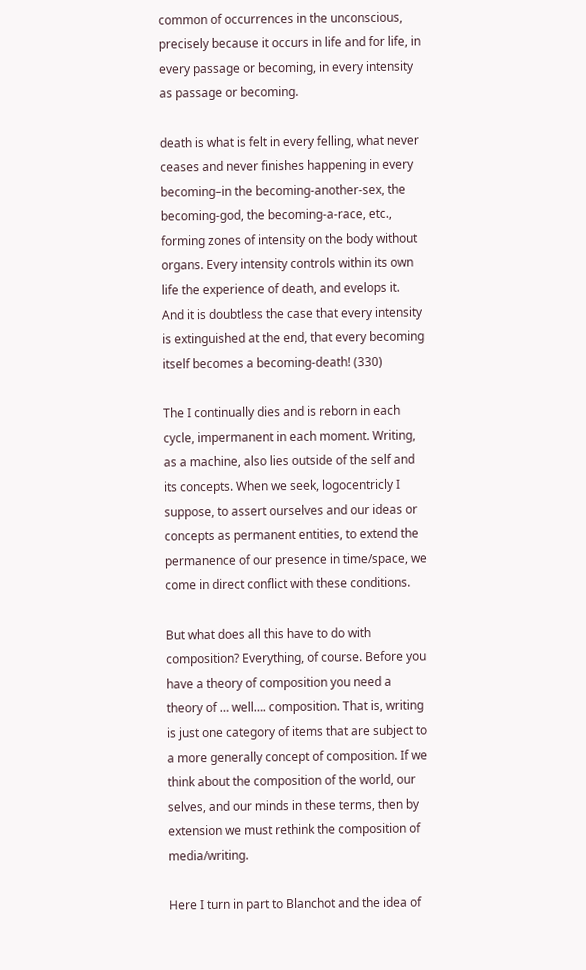common of occurrences in the unconscious, precisely because it occurs in life and for life, in every passage or becoming, in every intensity as passage or becoming.

death is what is felt in every felling, what never ceases and never finishes happening in every becoming–in the becoming-another-sex, the becoming-god, the becoming-a-race, etc., forming zones of intensity on the body without organs. Every intensity controls within its own life the experience of death, and evelops it. And it is doubtless the case that every intensity is extinguished at the end, that every becoming itself becomes a becoming-death! (330)

The I continually dies and is reborn in each cycle, impermanent in each moment. Writing, as a machine, also lies outside of the self and its concepts. When we seek, logocentricly I suppose, to assert ourselves and our ideas or concepts as permanent entities, to extend the permanence of our presence in time/space, we come in direct conflict with these conditions.

But what does all this have to do with composition? Everything, of course. Before you have a theory of composition you need a theory of … well…. composition. That is, writing is just one category of items that are subject to a more generally concept of composition. If we think about the composition of the world, our selves, and our minds in these terms, then by extension we must rethink the composition of media/writing.

Here I turn in part to Blanchot and the idea of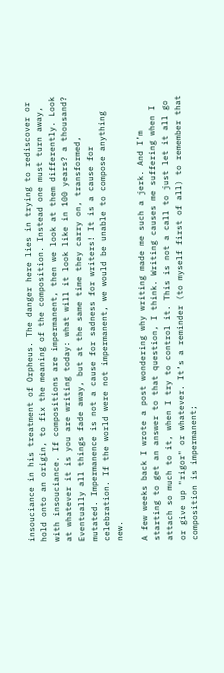insouciance in his treatment of Orpheus. The danger here lies in trying to rediscover or hold onto an origin, to fix the meaning of the composition. Instead one must turn away, with insouciance. If compositions are impermanent, then we look at them differently. Look at whatever it is you are writing today: what will it look like in 100 years? a thousand? Eventually all things fade away, but at the same time they carry on, transformed, mutated. Impermanence is not a cause for sadness for writers! It is a cause for celebration. If the world were not impermanent, we would be unable to compose anything new.

A few weeks back I wrote a post wondering why writing made me such a jerk. And I’m starting to get an answer to that question, I think. Writing causes me suffering when I attach so much to it, when I try to control it. This is not a call to just let it all go or give up "rigor" or whatever. It’s a reminder (to myself first of all) to remember that composition is impermanent;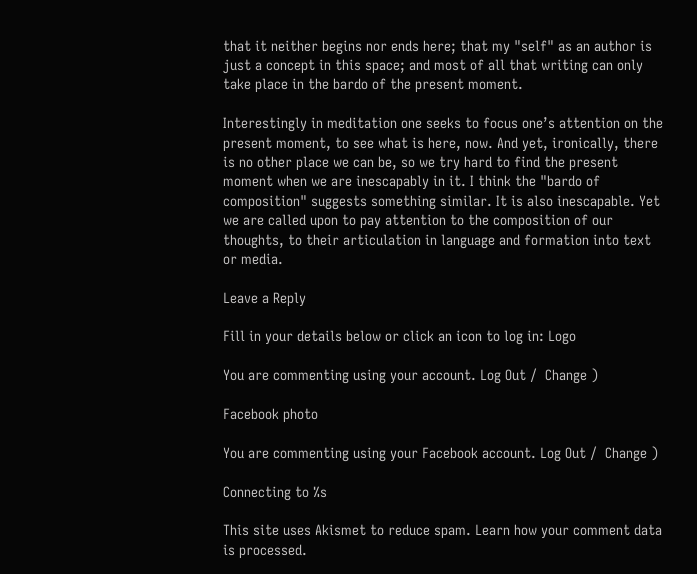that it neither begins nor ends here; that my "self" as an author is just a concept in this space; and most of all that writing can only take place in the bardo of the present moment.

Interestingly in meditation one seeks to focus one’s attention on the present moment, to see what is here, now. And yet, ironically, there is no other place we can be, so we try hard to find the present moment when we are inescapably in it. I think the "bardo of composition" suggests something similar. It is also inescapable. Yet we are called upon to pay attention to the composition of our thoughts, to their articulation in language and formation into text or media.

Leave a Reply

Fill in your details below or click an icon to log in: Logo

You are commenting using your account. Log Out /  Change )

Facebook photo

You are commenting using your Facebook account. Log Out /  Change )

Connecting to %s

This site uses Akismet to reduce spam. Learn how your comment data is processed.